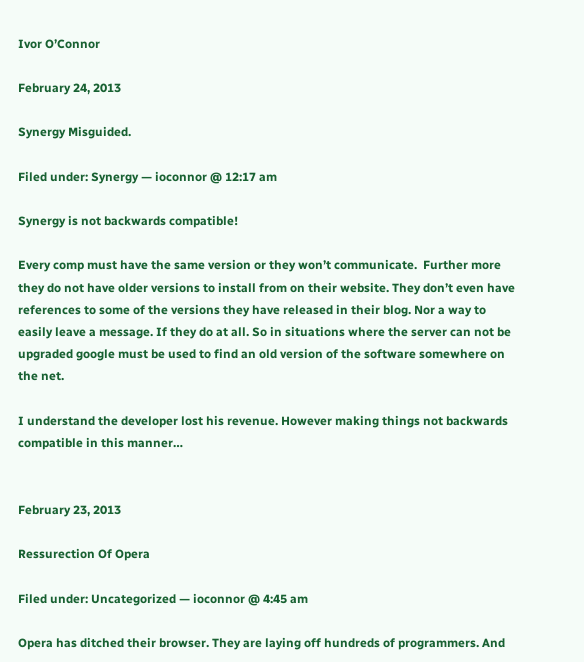Ivor O’Connor

February 24, 2013

Synergy Misguided.

Filed under: Synergy — ioconnor @ 12:17 am

Synergy is not backwards compatible!

Every comp must have the same version or they won’t communicate.  Further more they do not have older versions to install from on their website. They don’t even have references to some of the versions they have released in their blog. Nor a way to easily leave a message. If they do at all. So in situations where the server can not be upgraded google must be used to find an old version of the software somewhere on the net.

I understand the developer lost his revenue. However making things not backwards compatible in this manner…


February 23, 2013

Ressurection Of Opera

Filed under: Uncategorized — ioconnor @ 4:45 am

Opera has ditched their browser. They are laying off hundreds of programmers. And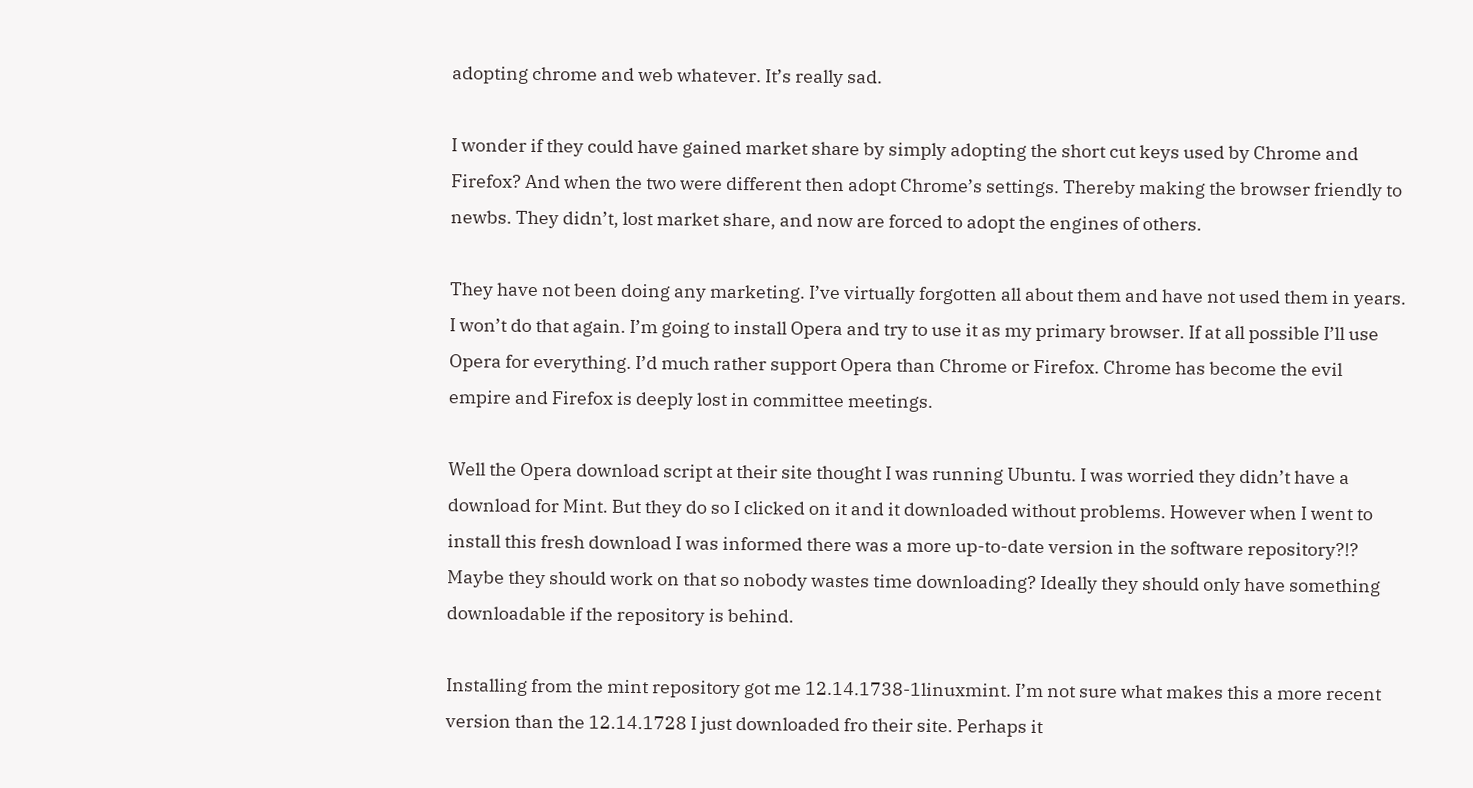adopting chrome and web whatever. It’s really sad.

I wonder if they could have gained market share by simply adopting the short cut keys used by Chrome and Firefox? And when the two were different then adopt Chrome’s settings. Thereby making the browser friendly to newbs. They didn’t, lost market share, and now are forced to adopt the engines of others.

They have not been doing any marketing. I’ve virtually forgotten all about them and have not used them in years. I won’t do that again. I’m going to install Opera and try to use it as my primary browser. If at all possible I’ll use Opera for everything. I’d much rather support Opera than Chrome or Firefox. Chrome has become the evil empire and Firefox is deeply lost in committee meetings.

Well the Opera download script at their site thought I was running Ubuntu. I was worried they didn’t have a download for Mint. But they do so I clicked on it and it downloaded without problems. However when I went to install this fresh download I was informed there was a more up-to-date version in the software repository?!? Maybe they should work on that so nobody wastes time downloading? Ideally they should only have something downloadable if the repository is behind.

Installing from the mint repository got me 12.14.1738-1linuxmint. I’m not sure what makes this a more recent version than the 12.14.1728 I just downloaded fro their site. Perhaps it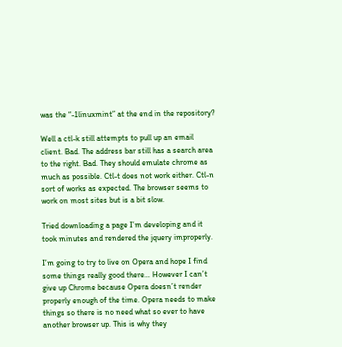was the “-1linuxmint” at the end in the repository?

Well a ctl-k still attempts to pull up an email client. Bad. The address bar still has a search area to the right. Bad. They should emulate chrome as much as possible. Ctl-t does not work either. Ctl-n sort of works as expected. The browser seems to work on most sites but is a bit slow.

Tried downloading a page I’m developing and it took minutes and rendered the jquery improperly.

I’m going to try to live on Opera and hope I find some things really good there… However I can’t give up Chrome because Opera doesn’t render properly enough of the time. Opera needs to make things so there is no need what so ever to have another browser up. This is why they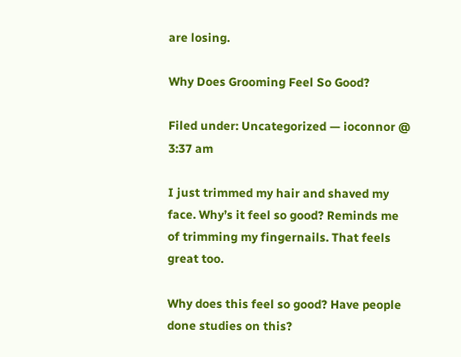are losing.

Why Does Grooming Feel So Good?

Filed under: Uncategorized — ioconnor @ 3:37 am

I just trimmed my hair and shaved my face. Why’s it feel so good? Reminds me of trimming my fingernails. That feels great too.

Why does this feel so good? Have people done studies on this?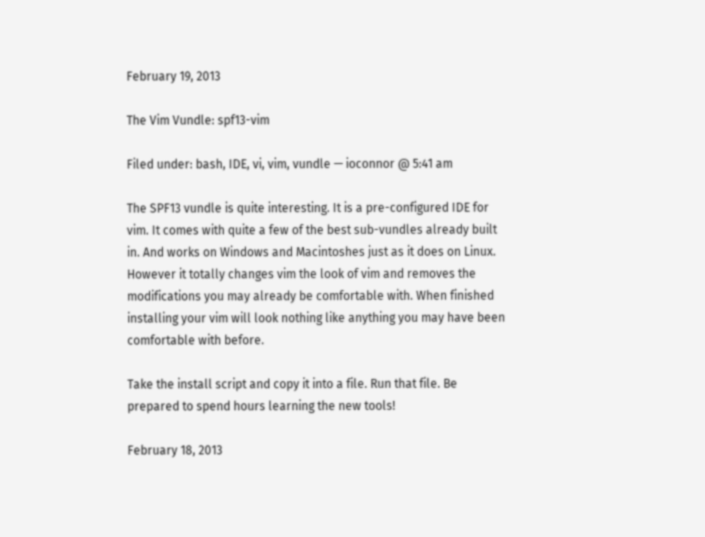February 19, 2013

The Vim Vundle: spf13-vim

Filed under: bash, IDE, vi, vim, vundle — ioconnor @ 5:41 am

The SPF13 vundle is quite interesting. It is a pre-configured IDE for vim. It comes with quite a few of the best sub-vundles already built in. And works on Windows and Macintoshes just as it does on Linux. However it totally changes vim the look of vim and removes the modifications you may already be comfortable with. When finished installing your vim will look nothing like anything you may have been comfortable with before.

Take the install script and copy it into a file. Run that file. Be prepared to spend hours learning the new tools!

February 18, 2013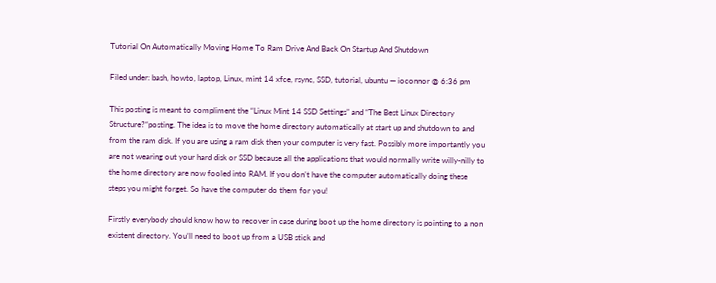Tutorial On Automatically Moving Home To Ram Drive And Back On Startup And Shutdown

Filed under: bash, howto, laptop, Linux, mint 14 xfce, rsync, SSD, tutorial, ubuntu — ioconnor @ 6:36 pm

This posting is meant to compliment the “Linux Mint 14 SSD Settings” and “The Best Linux Directory Structure?“posting. The idea is to move the home directory automatically at start up and shutdown to and from the ram disk. If you are using a ram disk then your computer is very fast. Possibly more importantly you are not wearing out your hard disk or SSD because all the applications that would normally write willy-nilly to the home directory are now fooled into RAM. If you don’t have the computer automatically doing these steps you might forget. So have the computer do them for you!

Firstly everybody should know how to recover in case during boot up the home directory is pointing to a non existent directory. You’ll need to boot up from a USB stick and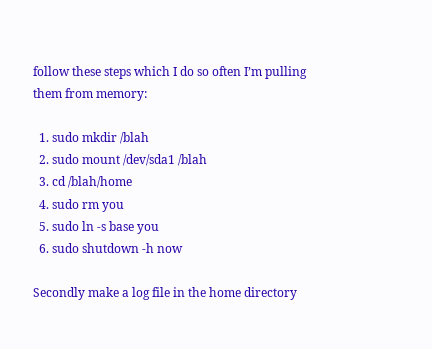follow these steps which I do so often I’m pulling them from memory:

  1. sudo mkdir /blah
  2. sudo mount /dev/sda1 /blah
  3. cd /blah/home
  4. sudo rm you
  5. sudo ln -s base you
  6. sudo shutdown -h now

Secondly make a log file in the home directory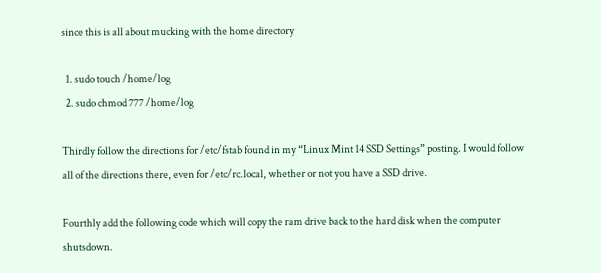since this is all about mucking with the home directory

  1. sudo touch /home/log
  2. sudo chmod 777 /home/log

Thirdly follow the directions for /etc/fstab found in my “Linux Mint 14 SSD Settings” posting. I would follow all of the directions there, even for /etc/rc.local, whether or not you have a SSD drive.

Fourthly add the following code which will copy the ram drive back to the hard disk when the computer shutsdown.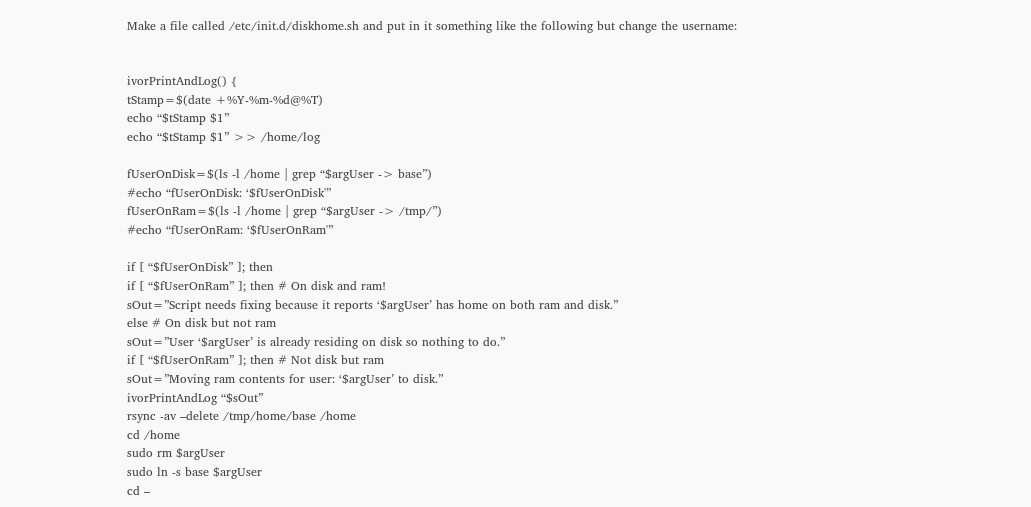Make a file called /etc/init.d/diskhome.sh and put in it something like the following but change the username:


ivorPrintAndLog() {
tStamp=$(date +%Y-%m-%d@%T)
echo “$tStamp $1”
echo “$tStamp $1” >> /home/log

fUserOnDisk=$(ls -l /home | grep “$argUser -> base”)
#echo “fUserOnDisk: ‘$fUserOnDisk'”
fUserOnRam=$(ls -l /home | grep “$argUser -> /tmp/”)
#echo “fUserOnRam: ‘$fUserOnRam'”

if [ “$fUserOnDisk” ]; then
if [ “$fUserOnRam” ]; then # On disk and ram!
sOut=”Script needs fixing because it reports ‘$argUser’ has home on both ram and disk.”
else # On disk but not ram
sOut=”User ‘$argUser’ is already residing on disk so nothing to do.”
if [ “$fUserOnRam” ]; then # Not disk but ram
sOut=”Moving ram contents for user: ‘$argUser’ to disk.”
ivorPrintAndLog “$sOut”
rsync -av –delete /tmp/home/base /home
cd /home
sudo rm $argUser
sudo ln -s base $argUser
cd –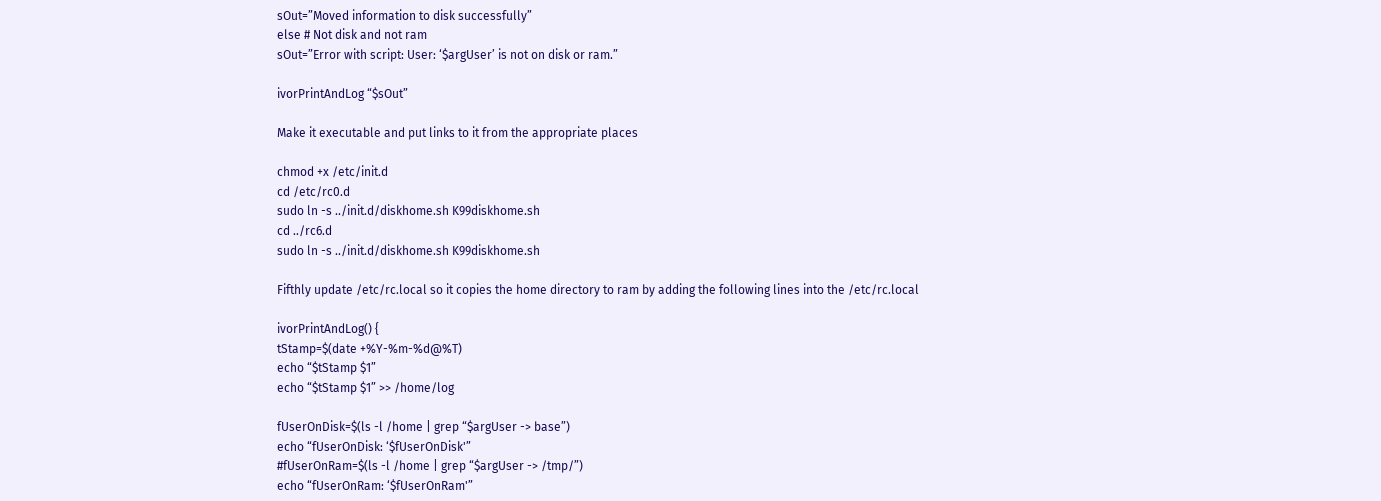sOut=”Moved information to disk successfully”
else # Not disk and not ram
sOut=”Error with script: User: ‘$argUser’ is not on disk or ram.”

ivorPrintAndLog “$sOut”

Make it executable and put links to it from the appropriate places

chmod +x /etc/init.d
cd /etc/rc0.d
sudo ln -s ../init.d/diskhome.sh K99diskhome.sh
cd ../rc6.d
sudo ln -s ../init.d/diskhome.sh K99diskhome.sh

Fifthly update /etc/rc.local so it copies the home directory to ram by adding the following lines into the /etc/rc.local

ivorPrintAndLog() {
tStamp=$(date +%Y-%m-%d@%T)
echo “$tStamp $1”
echo “$tStamp $1” >> /home/log

fUserOnDisk=$(ls -l /home | grep “$argUser -> base”)
echo “fUserOnDisk: ‘$fUserOnDisk'”
#fUserOnRam=$(ls -l /home | grep “$argUser -> /tmp/”)
echo “fUserOnRam: ‘$fUserOnRam'”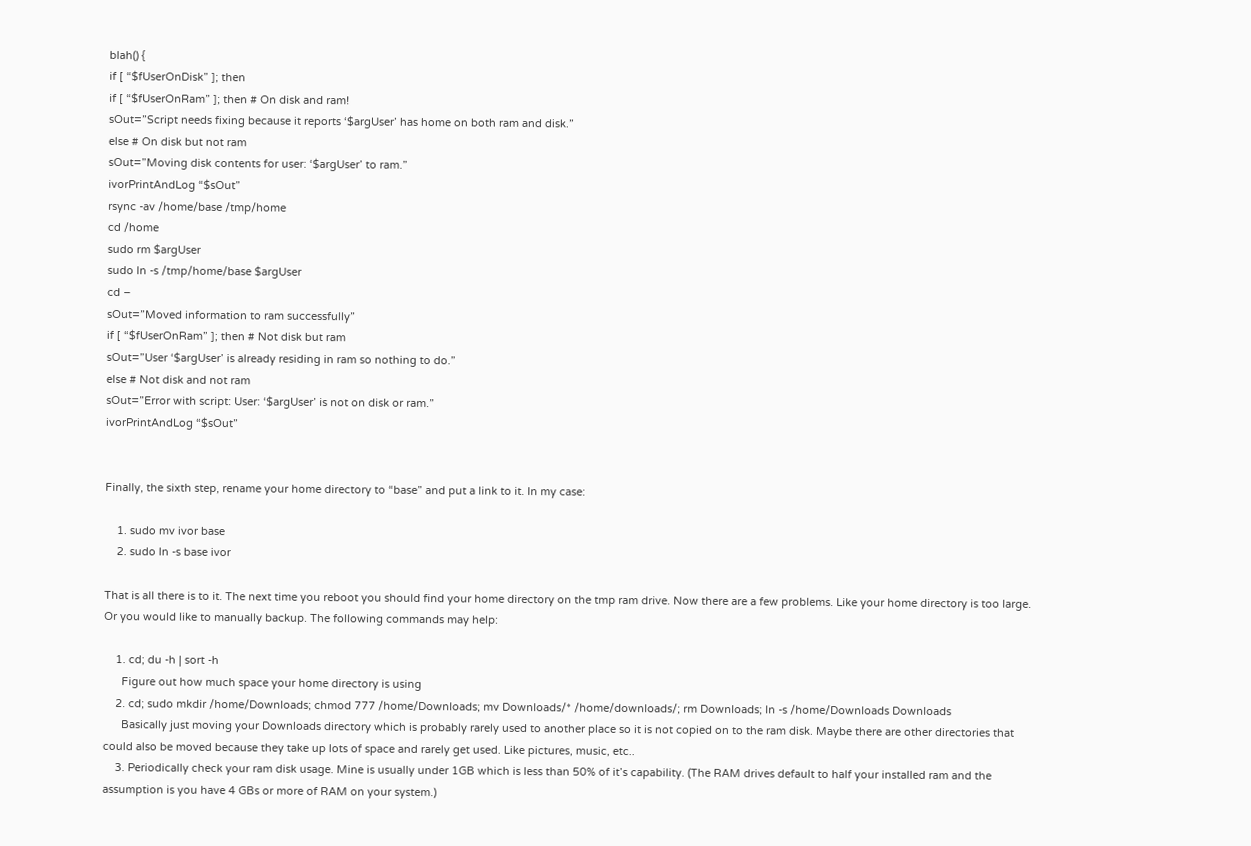blah() {
if [ “$fUserOnDisk” ]; then
if [ “$fUserOnRam” ]; then # On disk and ram!
sOut=”Script needs fixing because it reports ‘$argUser’ has home on both ram and disk.”
else # On disk but not ram
sOut=”Moving disk contents for user: ‘$argUser’ to ram.”
ivorPrintAndLog “$sOut”
rsync -av /home/base /tmp/home
cd /home
sudo rm $argUser
sudo ln -s /tmp/home/base $argUser
cd –
sOut=”Moved information to ram successfully”
if [ “$fUserOnRam” ]; then # Not disk but ram
sOut=”User ‘$argUser’ is already residing in ram so nothing to do.”
else # Not disk and not ram
sOut=”Error with script: User: ‘$argUser’ is not on disk or ram.”
ivorPrintAndLog “$sOut”


Finally, the sixth step, rename your home directory to “base” and put a link to it. In my case:

    1. sudo mv ivor base
    2. sudo ln -s base ivor

That is all there is to it. The next time you reboot you should find your home directory on the tmp ram drive. Now there are a few problems. Like your home directory is too large. Or you would like to manually backup. The following commands may help:

    1. cd; du -h | sort -h
      Figure out how much space your home directory is using
    2. cd; sudo mkdir /home/Downloads; chmod 777 /home/Downloads; mv Downloads/* /home/downloads/; rm Downloads; ln -s /home/Downloads Downloads
      Basically just moving your Downloads directory which is probably rarely used to another place so it is not copied on to the ram disk. Maybe there are other directories that could also be moved because they take up lots of space and rarely get used. Like pictures, music, etc..
    3. Periodically check your ram disk usage. Mine is usually under 1GB which is less than 50% of it’s capability. (The RAM drives default to half your installed ram and the assumption is you have 4 GBs or more of RAM on your system.)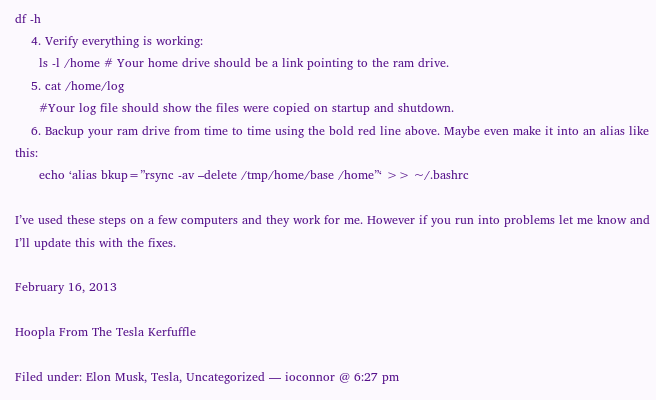df -h
    4. Verify everything is working:
      ls -l /home # Your home drive should be a link pointing to the ram drive.
    5. cat /home/log
      #Your log file should show the files were copied on startup and shutdown.
    6. Backup your ram drive from time to time using the bold red line above. Maybe even make it into an alias like this:
      echo ‘alias bkup=”rsync -av –delete /tmp/home/base /home”‘ >> ~/.bashrc

I’ve used these steps on a few computers and they work for me. However if you run into problems let me know and I’ll update this with the fixes.

February 16, 2013

Hoopla From The Tesla Kerfuffle

Filed under: Elon Musk, Tesla, Uncategorized — ioconnor @ 6:27 pm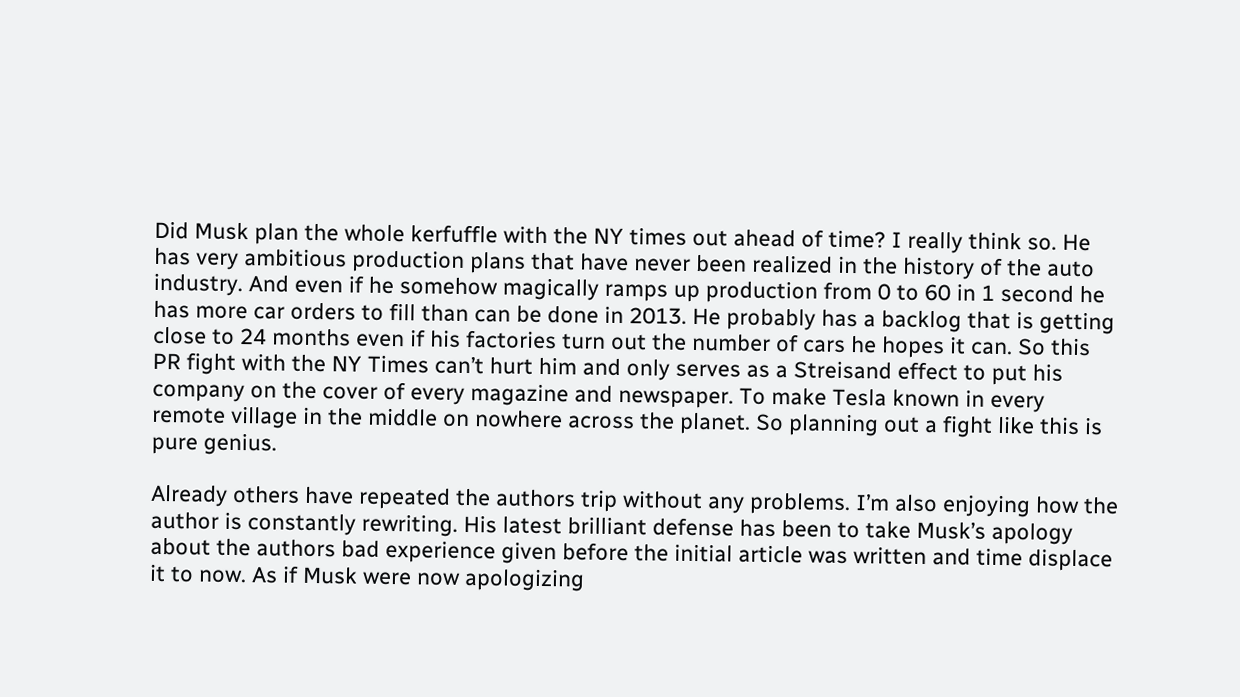Did Musk plan the whole kerfuffle with the NY times out ahead of time? I really think so. He has very ambitious production plans that have never been realized in the history of the auto industry. And even if he somehow magically ramps up production from 0 to 60 in 1 second he has more car orders to fill than can be done in 2013. He probably has a backlog that is getting close to 24 months even if his factories turn out the number of cars he hopes it can. So this PR fight with the NY Times can’t hurt him and only serves as a Streisand effect to put his company on the cover of every magazine and newspaper. To make Tesla known in every remote village in the middle on nowhere across the planet. So planning out a fight like this is pure genius.

Already others have repeated the authors trip without any problems. I’m also enjoying how the author is constantly rewriting. His latest brilliant defense has been to take Musk’s apology about the authors bad experience given before the initial article was written and time displace it to now. As if Musk were now apologizing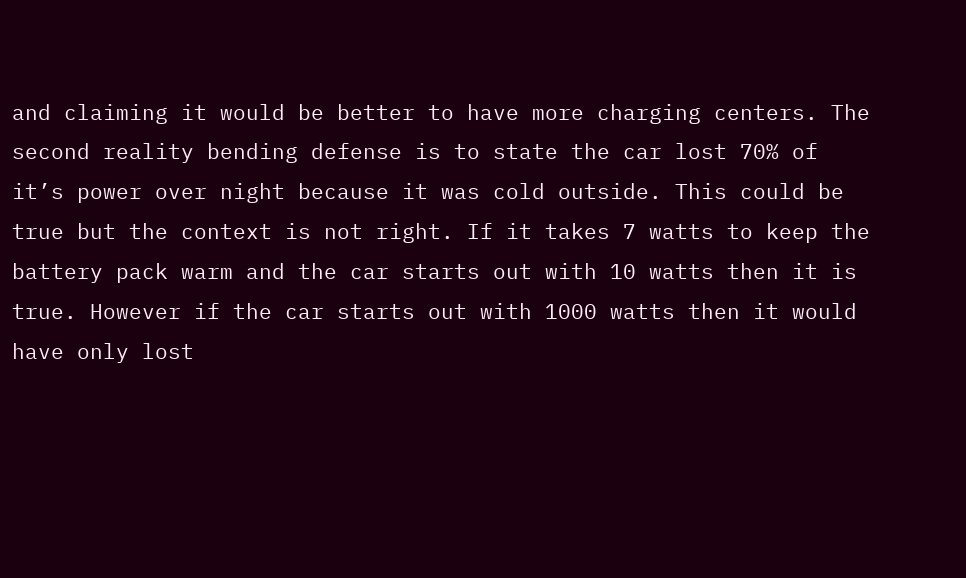and claiming it would be better to have more charging centers. The second reality bending defense is to state the car lost 70% of it’s power over night because it was cold outside. This could be true but the context is not right. If it takes 7 watts to keep the battery pack warm and the car starts out with 10 watts then it is true. However if the car starts out with 1000 watts then it would have only lost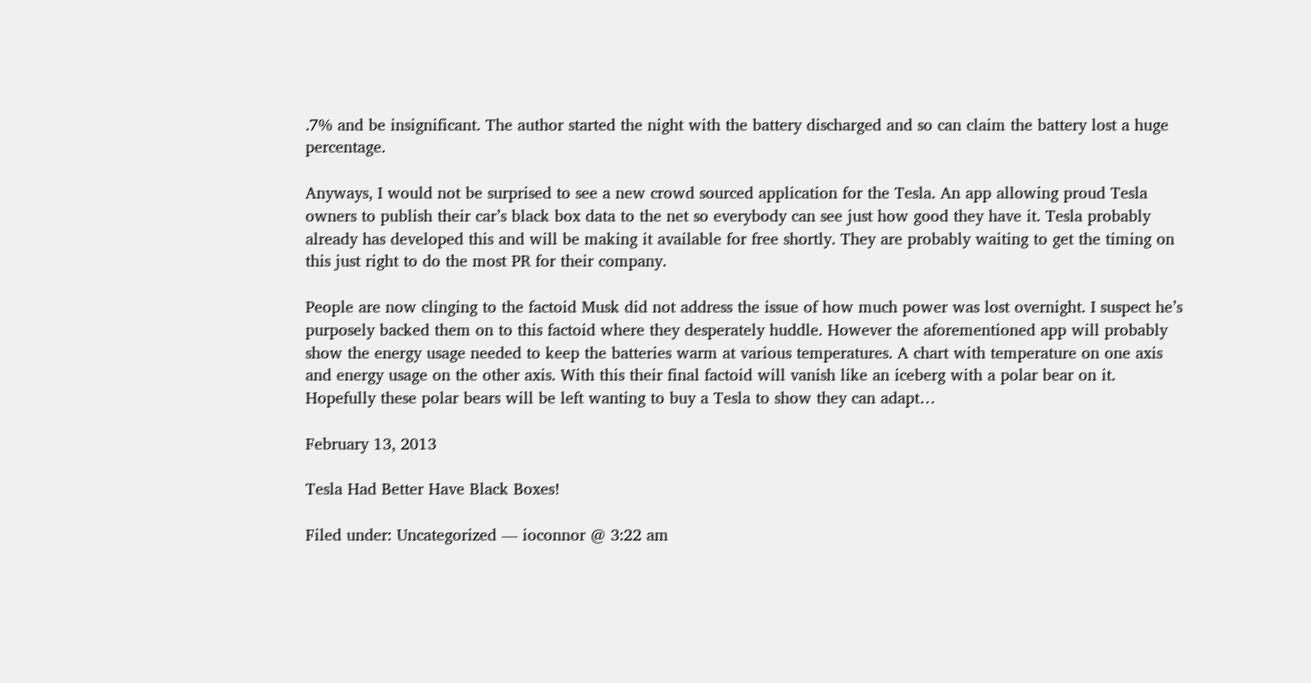.7% and be insignificant. The author started the night with the battery discharged and so can claim the battery lost a huge percentage.

Anyways, I would not be surprised to see a new crowd sourced application for the Tesla. An app allowing proud Tesla owners to publish their car’s black box data to the net so everybody can see just how good they have it. Tesla probably already has developed this and will be making it available for free shortly. They are probably waiting to get the timing on this just right to do the most PR for their company.

People are now clinging to the factoid Musk did not address the issue of how much power was lost overnight. I suspect he’s purposely backed them on to this factoid where they desperately huddle. However the aforementioned app will probably show the energy usage needed to keep the batteries warm at various temperatures. A chart with temperature on one axis and energy usage on the other axis. With this their final factoid will vanish like an iceberg with a polar bear on it. Hopefully these polar bears will be left wanting to buy a Tesla to show they can adapt…

February 13, 2013

Tesla Had Better Have Black Boxes!

Filed under: Uncategorized — ioconnor @ 3:22 am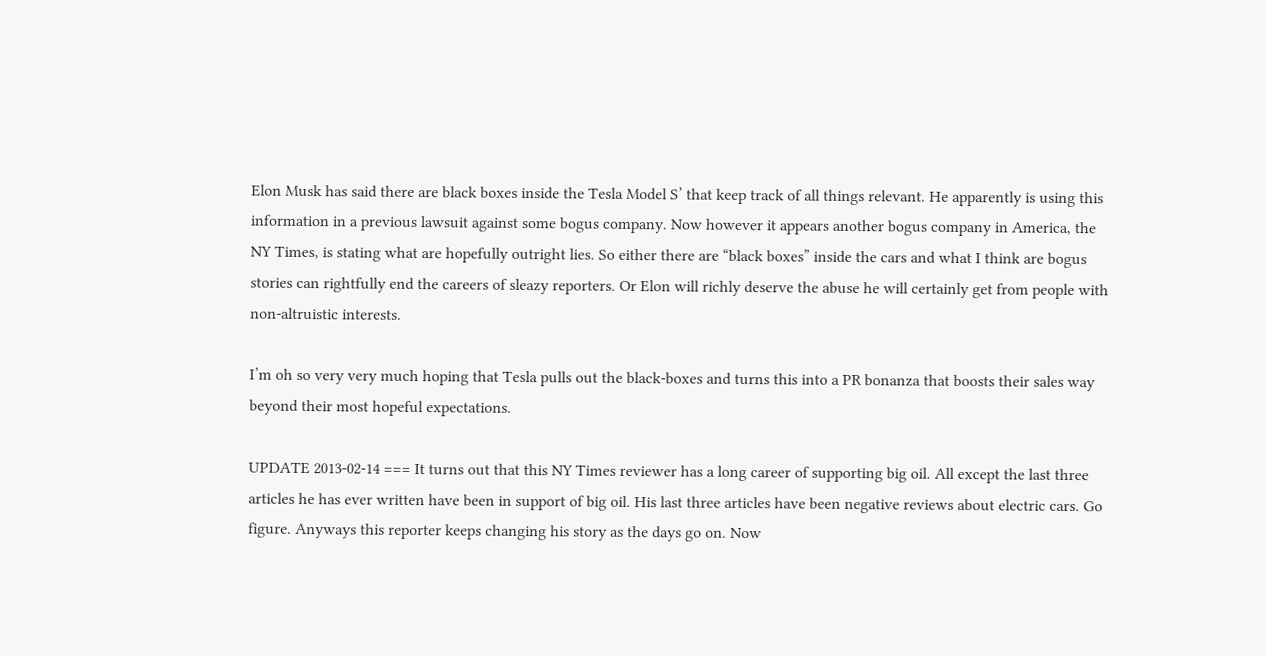Elon Musk has said there are black boxes inside the Tesla Model S’ that keep track of all things relevant. He apparently is using this information in a previous lawsuit against some bogus company. Now however it appears another bogus company in America, the NY Times, is stating what are hopefully outright lies. So either there are “black boxes” inside the cars and what I think are bogus stories can rightfully end the careers of sleazy reporters. Or Elon will richly deserve the abuse he will certainly get from people with non-altruistic interests.

I’m oh so very very much hoping that Tesla pulls out the black-boxes and turns this into a PR bonanza that boosts their sales way beyond their most hopeful expectations.

UPDATE 2013-02-14 === It turns out that this NY Times reviewer has a long career of supporting big oil. All except the last three articles he has ever written have been in support of big oil. His last three articles have been negative reviews about electric cars. Go figure. Anyways this reporter keeps changing his story as the days go on. Now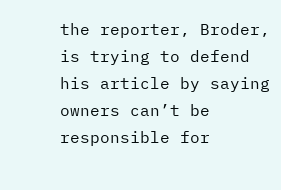the reporter, Broder, is trying to defend his article by saying owners can’t be responsible for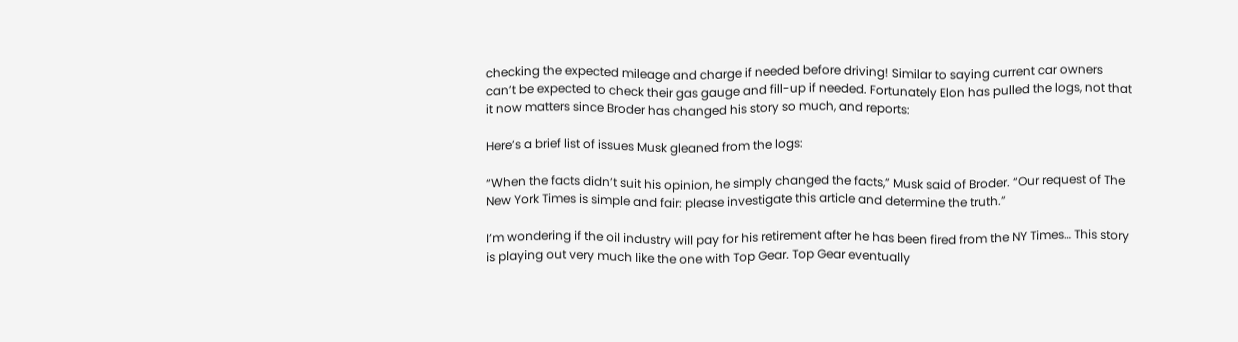checking the expected mileage and charge if needed before driving! Similar to saying current car owners can’t be expected to check their gas gauge and fill-up if needed. Fortunately Elon has pulled the logs, not that it now matters since Broder has changed his story so much, and reports:

Here’s a brief list of issues Musk gleaned from the logs:

“When the facts didn’t suit his opinion, he simply changed the facts,” Musk said of Broder. “Our request of The New York Times is simple and fair: please investigate this article and determine the truth.”

I’m wondering if the oil industry will pay for his retirement after he has been fired from the NY Times… This story is playing out very much like the one with Top Gear. Top Gear eventually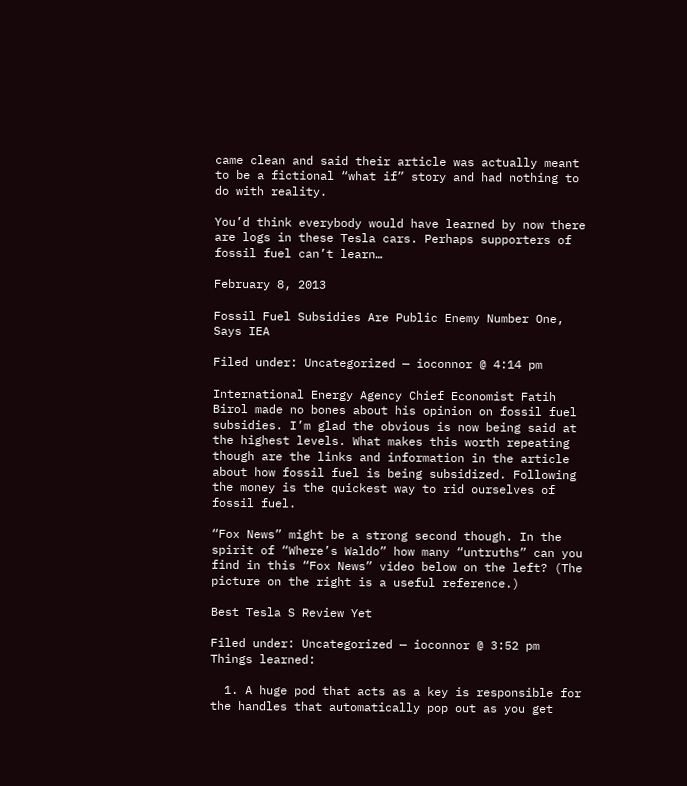came clean and said their article was actually meant to be a fictional “what if” story and had nothing to do with reality.

You’d think everybody would have learned by now there are logs in these Tesla cars. Perhaps supporters of fossil fuel can’t learn…

February 8, 2013

Fossil Fuel Subsidies Are Public Enemy Number One, Says IEA

Filed under: Uncategorized — ioconnor @ 4:14 pm

International Energy Agency Chief Economist Fatih Birol made no bones about his opinion on fossil fuel subsidies. I’m glad the obvious is now being said at the highest levels. What makes this worth repeating though are the links and information in the article about how fossil fuel is being subsidized. Following the money is the quickest way to rid ourselves of fossil fuel.

“Fox News” might be a strong second though. In the spirit of “Where’s Waldo” how many “untruths” can you find in this “Fox News” video below on the left? (The picture on the right is a useful reference.)

Best Tesla S Review Yet

Filed under: Uncategorized — ioconnor @ 3:52 pm
Things learned:

  1. A huge pod that acts as a key is responsible for the handles that automatically pop out as you get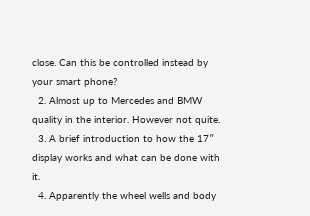close. Can this be controlled instead by your smart phone?
  2. Almost up to Mercedes and BMW quality in the interior. However not quite.
  3. A brief introduction to how the 17″ display works and what can be done with it.
  4. Apparently the wheel wells and body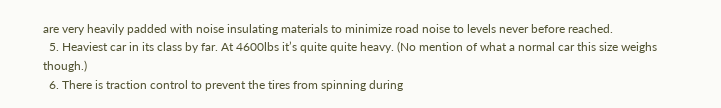are very heavily padded with noise insulating materials to minimize road noise to levels never before reached.
  5. Heaviest car in its class by far. At 4600lbs it’s quite quite heavy. (No mention of what a normal car this size weighs though.)
  6. There is traction control to prevent the tires from spinning during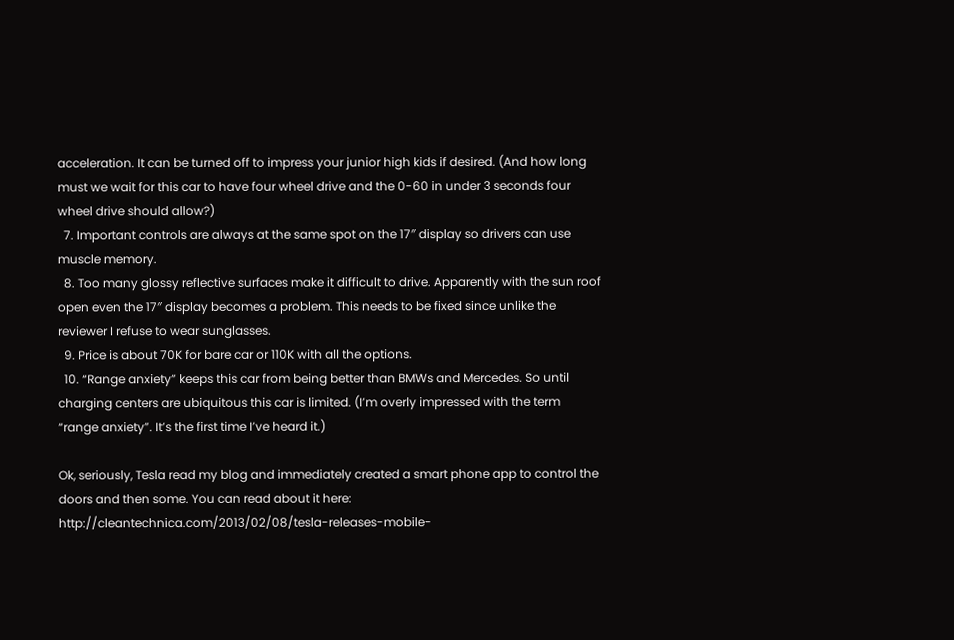acceleration. It can be turned off to impress your junior high kids if desired. (And how long must we wait for this car to have four wheel drive and the 0-60 in under 3 seconds four wheel drive should allow?)
  7. Important controls are always at the same spot on the 17″ display so drivers can use muscle memory.
  8. Too many glossy reflective surfaces make it difficult to drive. Apparently with the sun roof open even the 17″ display becomes a problem. This needs to be fixed since unlike the reviewer I refuse to wear sunglasses.
  9. Price is about 70K for bare car or 110K with all the options.
  10. “Range anxiety” keeps this car from being better than BMWs and Mercedes. So until charging centers are ubiquitous this car is limited. (I’m overly impressed with the term “range anxiety”. It’s the first time I’ve heard it.)

Ok, seriously, Tesla read my blog and immediately created a smart phone app to control the doors and then some. You can read about it here: http://cleantechnica.com/2013/02/08/tesla-releases-mobile-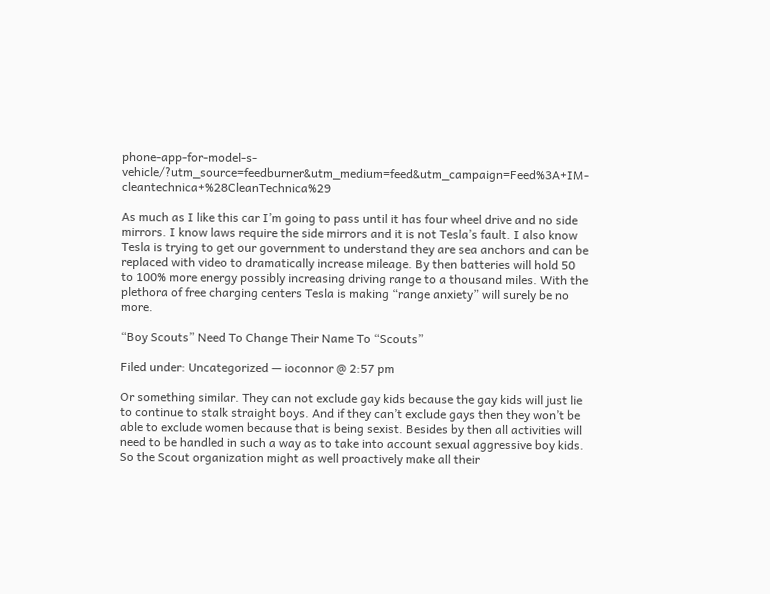phone-app-for-model-s-vehicle/?utm_source=feedburner&utm_medium=feed&utm_campaign=Feed%3A+IM-cleantechnica+%28CleanTechnica%29

As much as I like this car I’m going to pass until it has four wheel drive and no side mirrors. I know laws require the side mirrors and it is not Tesla’s fault. I also know Tesla is trying to get our government to understand they are sea anchors and can be replaced with video to dramatically increase mileage. By then batteries will hold 50 to 100% more energy possibly increasing driving range to a thousand miles. With the plethora of free charging centers Tesla is making “range anxiety” will surely be no more.

“Boy Scouts” Need To Change Their Name To “Scouts”

Filed under: Uncategorized — ioconnor @ 2:57 pm

Or something similar. They can not exclude gay kids because the gay kids will just lie to continue to stalk straight boys. And if they can’t exclude gays then they won’t be able to exclude women because that is being sexist. Besides by then all activities will need to be handled in such a way as to take into account sexual aggressive boy kids. So the Scout organization might as well proactively make all their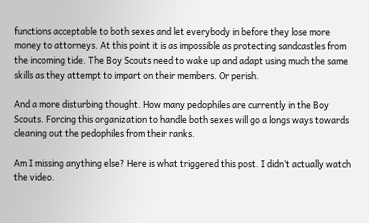functions acceptable to both sexes and let everybody in before they lose more money to attorneys. At this point it is as impossible as protecting sandcastles from the incoming tide. The Boy Scouts need to wake up and adapt using much the same skills as they attempt to impart on their members. Or perish.

And a more disturbing thought. How many pedophiles are currently in the Boy Scouts. Forcing this organization to handle both sexes will go a longs ways towards cleaning out the pedophiles from their ranks.

Am I missing anything else? Here is what triggered this post. I didn’t actually watch the video.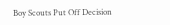Boy Scouts Put Off Decision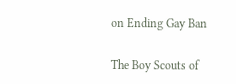on Ending Gay Ban

The Boy Scouts of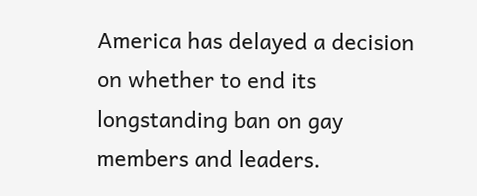America has delayed a decision on whether to end its longstanding ban on gay members and leaders.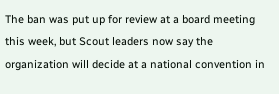The ban was put up for review at a board meeting this week, but Scout leaders now say the organization will decide at a national convention in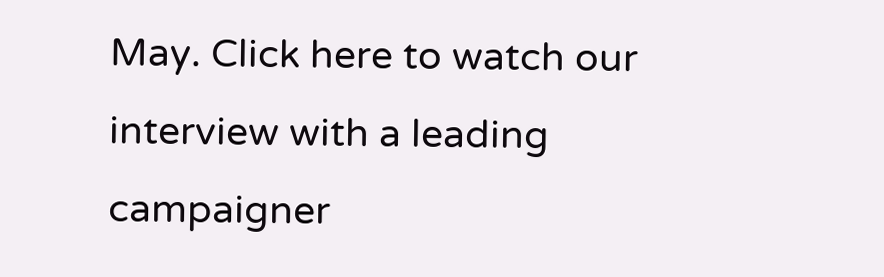May. Click here to watch our interview with a leading campaigner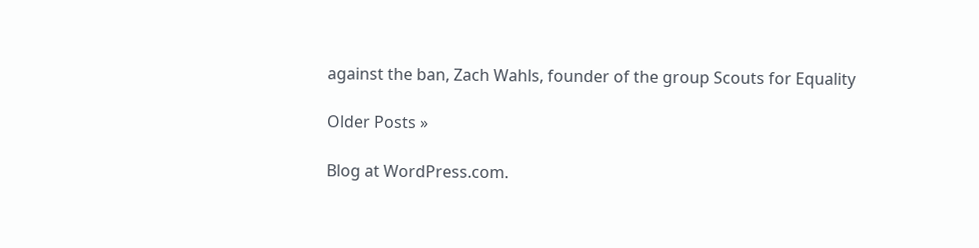against the ban, Zach Wahls, founder of the group Scouts for Equality

Older Posts »

Blog at WordPress.com.